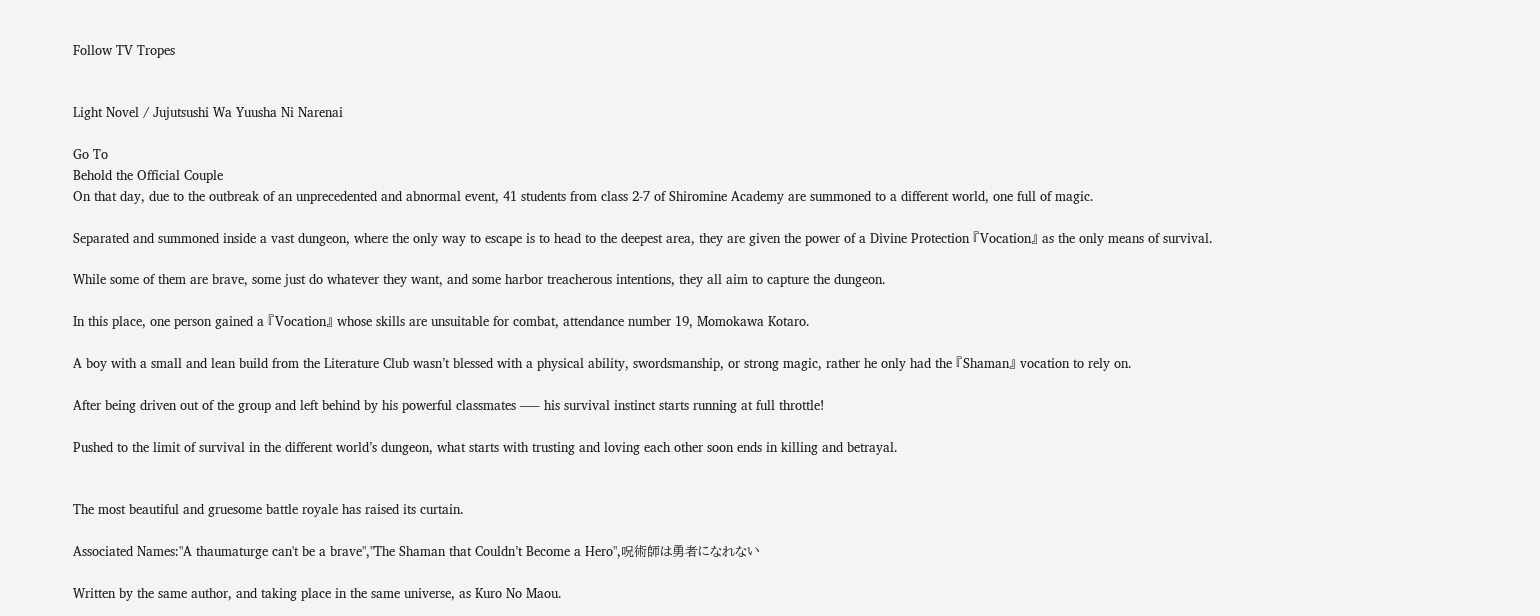Follow TV Tropes


Light Novel / Jujutsushi Wa Yuusha Ni Narenai

Go To
Behold the Official Couple
On that day, due to the outbreak of an unprecedented and abnormal event, 41 students from class 2-7 of Shiromine Academy are summoned to a different world, one full of magic.

Separated and summoned inside a vast dungeon, where the only way to escape is to head to the deepest area, they are given the power of a Divine Protection 『Vocation』 as the only means of survival.

While some of them are brave, some just do whatever they want, and some harbor treacherous intentions, they all aim to capture the dungeon.

In this place, one person gained a 『Vocation』 whose skills are unsuitable for combat, attendance number 19, Momokawa Kotaro.

A boy with a small and lean build from the Literature Club wasn’t blessed with a physical ability, swordsmanship, or strong magic, rather he only had the 『Shaman』 vocation to rely on.

After being driven out of the group and left behind by his powerful classmates —– his survival instinct starts running at full throttle!

Pushed to the limit of survival in the different world’s dungeon, what starts with trusting and loving each other soon ends in killing and betrayal.


The most beautiful and gruesome battle royale has raised its curtain.

Associated Names:"A thaumaturge can't be a brave","The Shaman that Couldn’t Become a Hero",呪術師は勇者になれない

Written by the same author, and taking place in the same universe, as Kuro No Maou.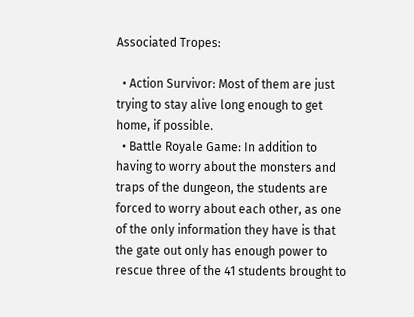Associated Tropes:

  • Action Survivor: Most of them are just trying to stay alive long enough to get home, if possible.
  • Battle Royale Game: In addition to having to worry about the monsters and traps of the dungeon, the students are forced to worry about each other, as one of the only information they have is that the gate out only has enough power to rescue three of the 41 students brought to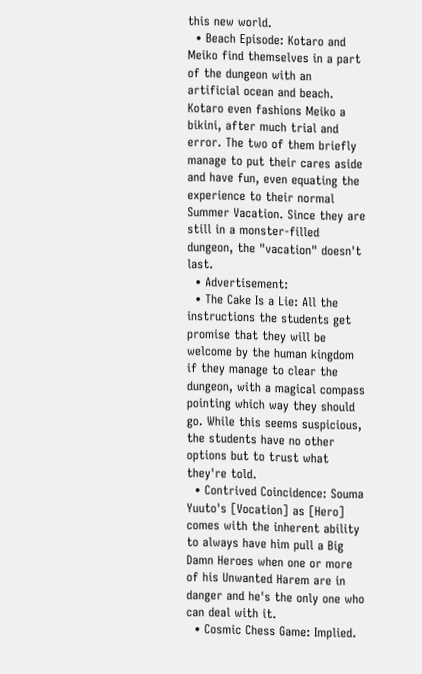this new world.
  • Beach Episode: Kotaro and Meiko find themselves in a part of the dungeon with an artificial ocean and beach. Kotaro even fashions Meiko a bikini, after much trial and error. The two of them briefly manage to put their cares aside and have fun, even equating the experience to their normal Summer Vacation. Since they are still in a monster-filled dungeon, the "vacation" doesn't last.
  • Advertisement:
  • The Cake Is a Lie: All the instructions the students get promise that they will be welcome by the human kingdom if they manage to clear the dungeon, with a magical compass pointing which way they should go. While this seems suspicious, the students have no other options but to trust what they're told.
  • Contrived Coincidence: Souma Yuuto's [Vocation] as [Hero] comes with the inherent ability to always have him pull a Big Damn Heroes when one or more of his Unwanted Harem are in danger and he's the only one who can deal with it.
  • Cosmic Chess Game: Implied.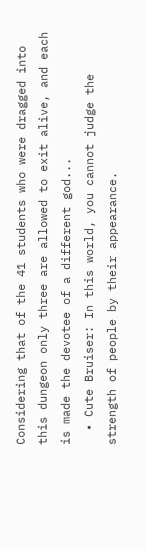Considering that of the 41 students who were dragged into this dungeon only three are allowed to exit alive, and each is made the devotee of a different god...
  • Cute Bruiser: In this world, you cannot judge the strength of people by their appearance.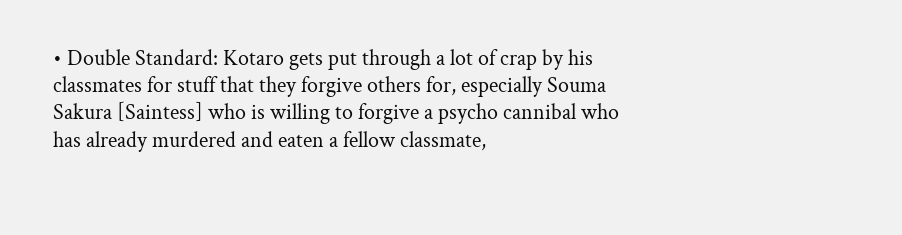• Double Standard: Kotaro gets put through a lot of crap by his classmates for stuff that they forgive others for, especially Souma Sakura [Saintess] who is willing to forgive a psycho cannibal who has already murdered and eaten a fellow classmate,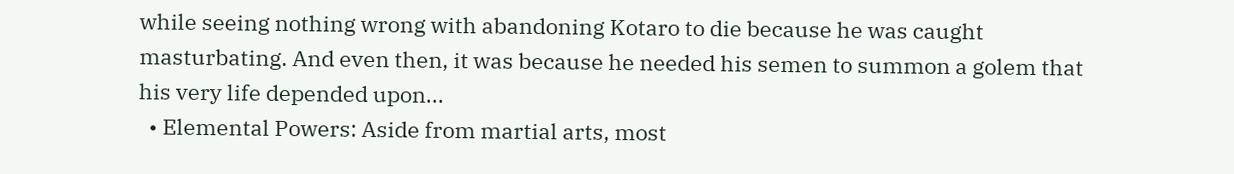while seeing nothing wrong with abandoning Kotaro to die because he was caught masturbating. And even then, it was because he needed his semen to summon a golem that his very life depended upon...
  • Elemental Powers: Aside from martial arts, most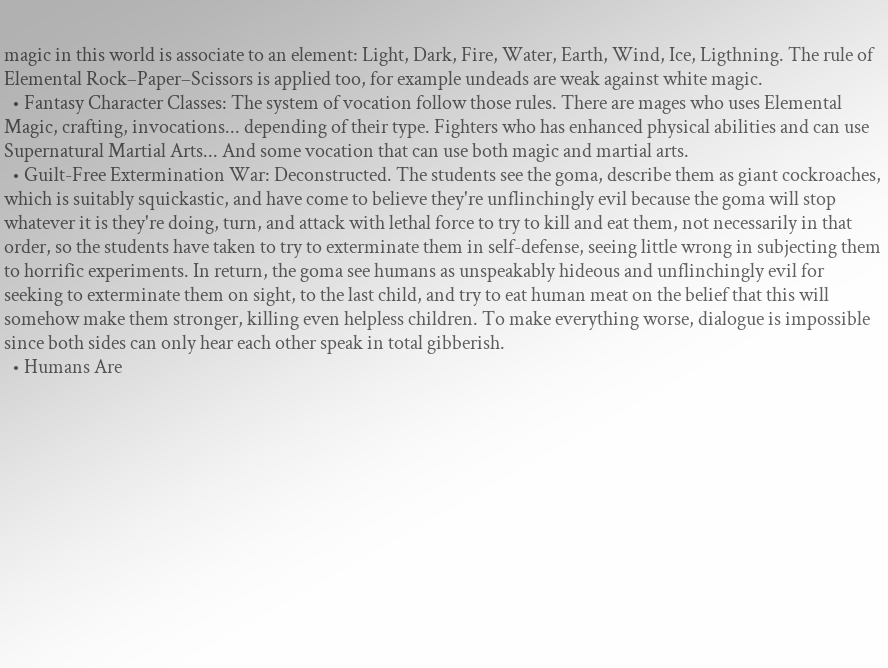magic in this world is associate to an element: Light, Dark, Fire, Water, Earth, Wind, Ice, Ligthning. The rule of Elemental Rock–Paper–Scissors is applied too, for example undeads are weak against white magic.
  • Fantasy Character Classes: The system of vocation follow those rules. There are mages who uses Elemental Magic, crafting, invocations... depending of their type. Fighters who has enhanced physical abilities and can use Supernatural Martial Arts... And some vocation that can use both magic and martial arts.
  • Guilt-Free Extermination War: Deconstructed. The students see the goma, describe them as giant cockroaches, which is suitably squickastic, and have come to believe they're unflinchingly evil because the goma will stop whatever it is they're doing, turn, and attack with lethal force to try to kill and eat them, not necessarily in that order, so the students have taken to try to exterminate them in self-defense, seeing little wrong in subjecting them to horrific experiments. In return, the goma see humans as unspeakably hideous and unflinchingly evil for seeking to exterminate them on sight, to the last child, and try to eat human meat on the belief that this will somehow make them stronger, killing even helpless children. To make everything worse, dialogue is impossible since both sides can only hear each other speak in total gibberish.
  • Humans Are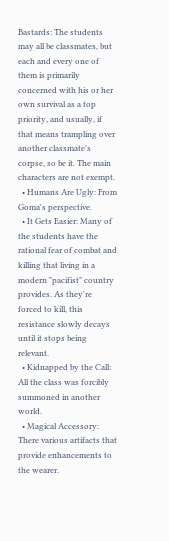Bastards: The students may all be classmates, but each and every one of them is primarily concerned with his or her own survival as a top priority, and usually, if that means trampling over another classmate's corpse, so be it. The main characters are not exempt.
  • Humans Are Ugly: From Goma's perspective.
  • It Gets Easier: Many of the students have the rational fear of combat and killing that living in a modern "pacifist" country provides. As they're forced to kill, this resistance slowly decays until it stops being relevant.
  • Kidnapped by the Call: All the class was forcibly summoned in another world.
  • Magical Accessory: There various artifacts that provide enhancements to the wearer.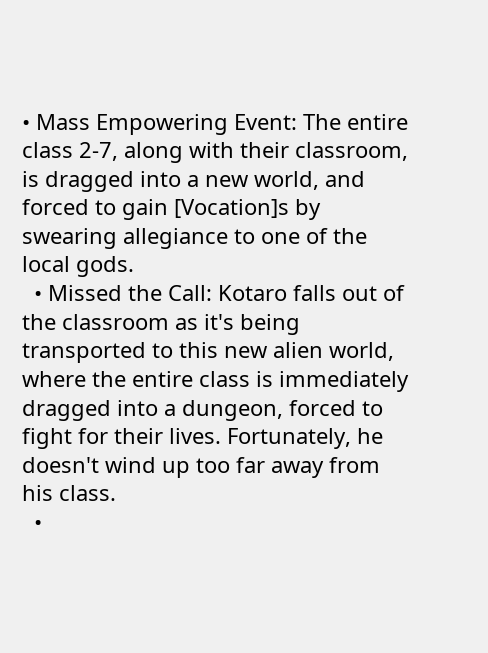• Mass Empowering Event: The entire class 2-7, along with their classroom, is dragged into a new world, and forced to gain [Vocation]s by swearing allegiance to one of the local gods.
  • Missed the Call: Kotaro falls out of the classroom as it's being transported to this new alien world, where the entire class is immediately dragged into a dungeon, forced to fight for their lives. Fortunately, he doesn't wind up too far away from his class.
  •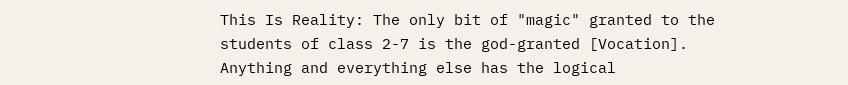This Is Reality: The only bit of "magic" granted to the students of class 2-7 is the god-granted [Vocation]. Anything and everything else has the logical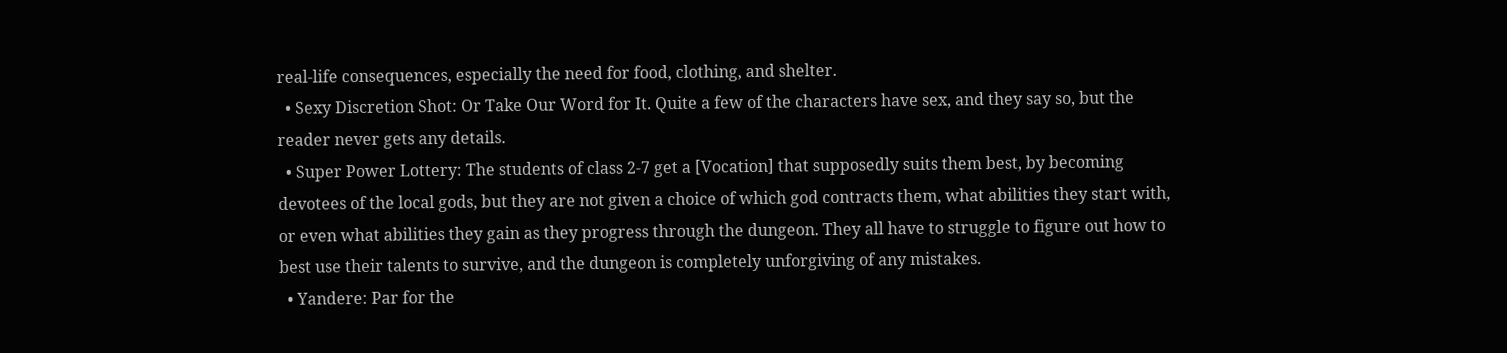real-life consequences, especially the need for food, clothing, and shelter.
  • Sexy Discretion Shot: Or Take Our Word for It. Quite a few of the characters have sex, and they say so, but the reader never gets any details.
  • Super Power Lottery: The students of class 2-7 get a [Vocation] that supposedly suits them best, by becoming devotees of the local gods, but they are not given a choice of which god contracts them, what abilities they start with, or even what abilities they gain as they progress through the dungeon. They all have to struggle to figure out how to best use their talents to survive, and the dungeon is completely unforgiving of any mistakes.
  • Yandere: Par for the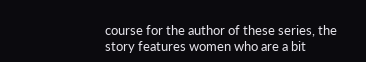course for the author of these series, the story features women who are a bit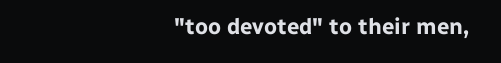"too devoted" to their men,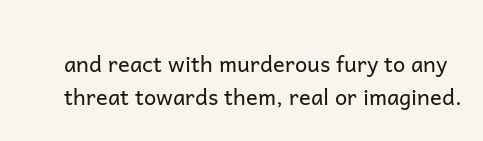and react with murderous fury to any threat towards them, real or imagined.